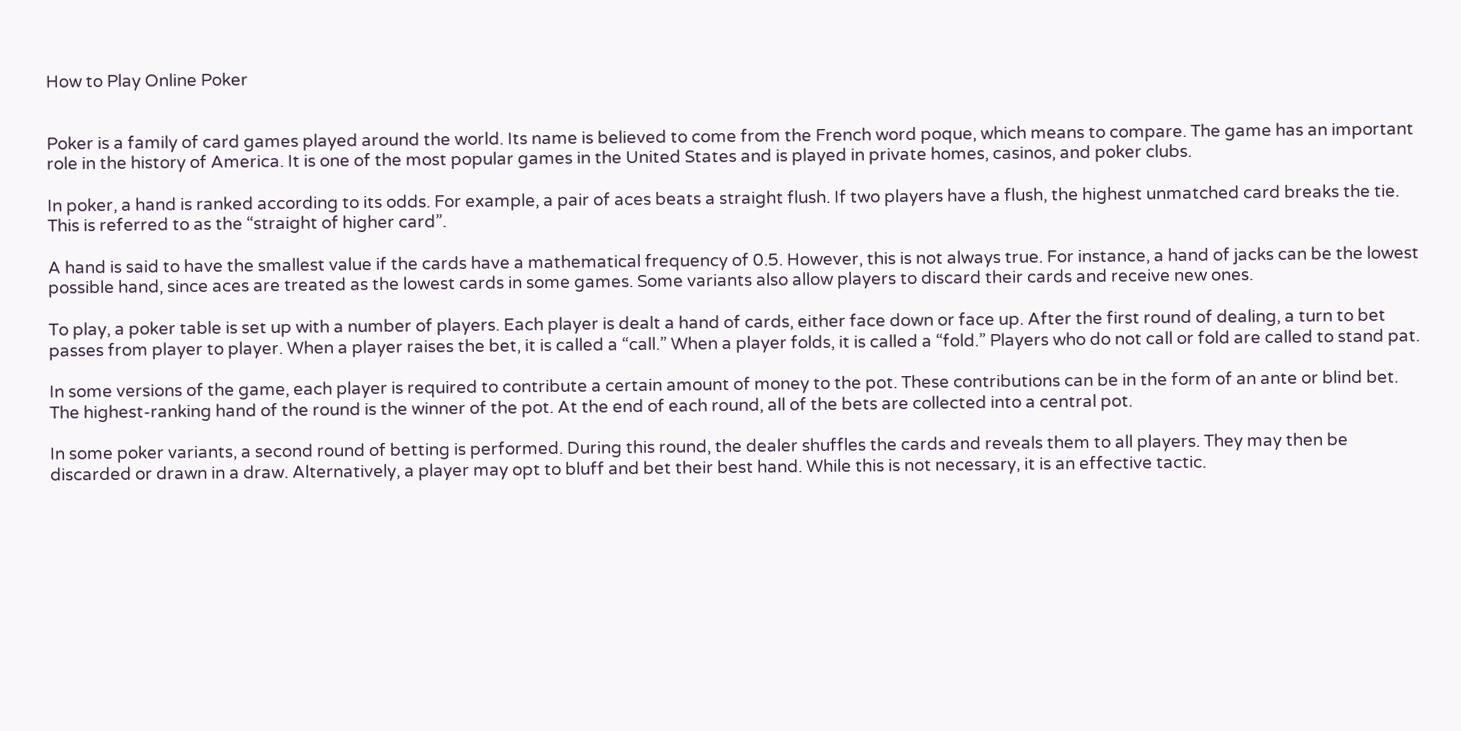How to Play Online Poker


Poker is a family of card games played around the world. Its name is believed to come from the French word poque, which means to compare. The game has an important role in the history of America. It is one of the most popular games in the United States and is played in private homes, casinos, and poker clubs.

In poker, a hand is ranked according to its odds. For example, a pair of aces beats a straight flush. If two players have a flush, the highest unmatched card breaks the tie. This is referred to as the “straight of higher card”.

A hand is said to have the smallest value if the cards have a mathematical frequency of 0.5. However, this is not always true. For instance, a hand of jacks can be the lowest possible hand, since aces are treated as the lowest cards in some games. Some variants also allow players to discard their cards and receive new ones.

To play, a poker table is set up with a number of players. Each player is dealt a hand of cards, either face down or face up. After the first round of dealing, a turn to bet passes from player to player. When a player raises the bet, it is called a “call.” When a player folds, it is called a “fold.” Players who do not call or fold are called to stand pat.

In some versions of the game, each player is required to contribute a certain amount of money to the pot. These contributions can be in the form of an ante or blind bet. The highest-ranking hand of the round is the winner of the pot. At the end of each round, all of the bets are collected into a central pot.

In some poker variants, a second round of betting is performed. During this round, the dealer shuffles the cards and reveals them to all players. They may then be discarded or drawn in a draw. Alternatively, a player may opt to bluff and bet their best hand. While this is not necessary, it is an effective tactic.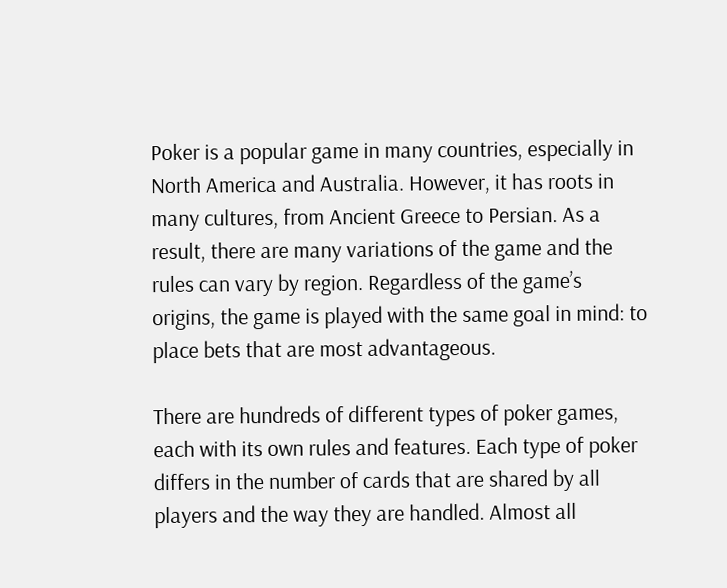Poker is a popular game in many countries, especially in North America and Australia. However, it has roots in many cultures, from Ancient Greece to Persian. As a result, there are many variations of the game and the rules can vary by region. Regardless of the game’s origins, the game is played with the same goal in mind: to place bets that are most advantageous.

There are hundreds of different types of poker games, each with its own rules and features. Each type of poker differs in the number of cards that are shared by all players and the way they are handled. Almost all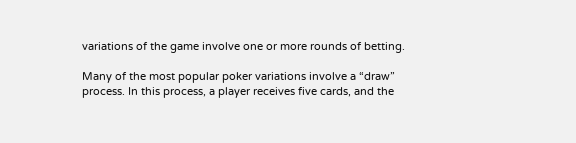variations of the game involve one or more rounds of betting.

Many of the most popular poker variations involve a “draw” process. In this process, a player receives five cards, and the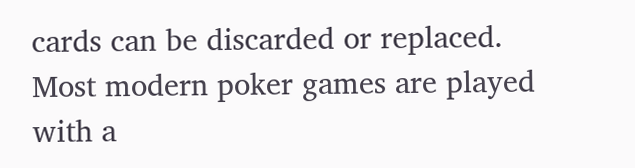cards can be discarded or replaced. Most modern poker games are played with a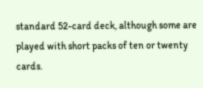standard 52-card deck, although some are played with short packs of ten or twenty cards.